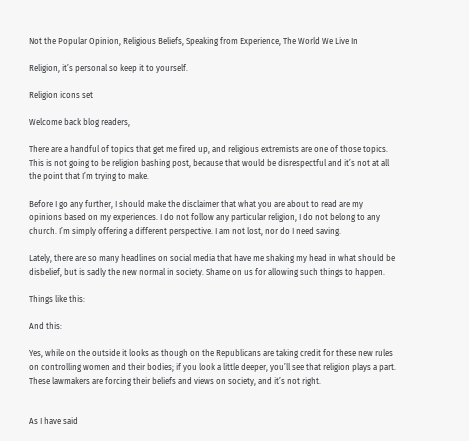Not the Popular Opinion, Religious Beliefs, Speaking from Experience, The World We Live In

Religion, it’s personal so keep it to yourself.

Religion icons set

Welcome back blog readers,

There are a handful of topics that get me fired up, and religious extremists are one of those topics. This is not going to be religion bashing post, because that would be disrespectful and it’s not at all the point that I’m trying to make.

Before I go any further, I should make the disclaimer that what you are about to read are my opinions based on my experiences. I do not follow any particular religion, I do not belong to any church. I’m simply offering a different perspective. I am not lost, nor do I need saving.

Lately, there are so many headlines on social media that have me shaking my head in what should be disbelief, but is sadly the new normal in society. Shame on us for allowing such things to happen.

Things like this:

And this:

Yes, while on the outside it looks as though on the Republicans are taking credit for these new rules on controlling women and their bodies; if you look a little deeper, you’ll see that religion plays a part. These lawmakers are forcing their beliefs and views on society, and it’s not right.


As I have said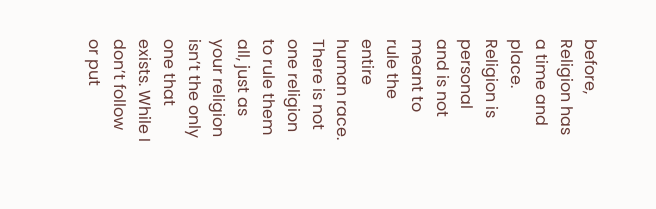before, Religion has a time and place. Religion is personal and is not meant to rule the entire human race. There is not one religion to rule them all, just as your religion isn’t the only one that exists. While I don’t follow or put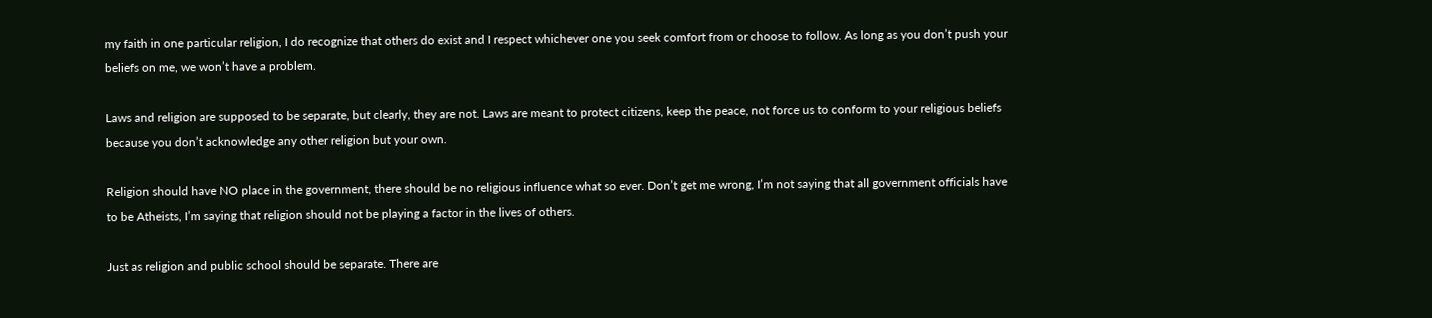my faith in one particular religion, I do recognize that others do exist and I respect whichever one you seek comfort from or choose to follow. As long as you don’t push your beliefs on me, we won’t have a problem.

Laws and religion are supposed to be separate, but clearly, they are not. Laws are meant to protect citizens, keep the peace, not force us to conform to your religious beliefs because you don’t acknowledge any other religion but your own.

Religion should have NO place in the government, there should be no religious influence what so ever. Don’t get me wrong, I’m not saying that all government officials have to be Atheists, I’m saying that religion should not be playing a factor in the lives of others.

Just as religion and public school should be separate. There are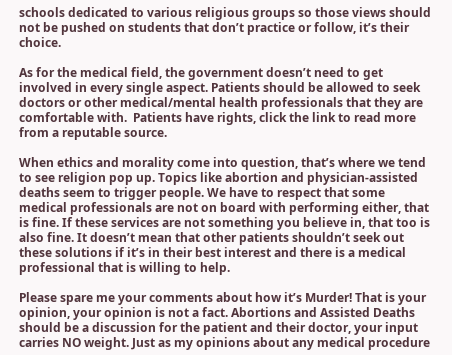schools dedicated to various religious groups so those views should not be pushed on students that don’t practice or follow, it’s their choice.

As for the medical field, the government doesn’t need to get involved in every single aspect. Patients should be allowed to seek doctors or other medical/mental health professionals that they are comfortable with.  Patients have rights, click the link to read more from a reputable source.

When ethics and morality come into question, that’s where we tend to see religion pop up. Topics like abortion and physician-assisted deaths seem to trigger people. We have to respect that some medical professionals are not on board with performing either, that is fine. If these services are not something you believe in, that too is also fine. It doesn’t mean that other patients shouldn’t seek out these solutions if it’s in their best interest and there is a medical professional that is willing to help.

Please spare me your comments about how it’s Murder! That is your opinion, your opinion is not a fact. Abortions and Assisted Deaths should be a discussion for the patient and their doctor, your input carries NO weight. Just as my opinions about any medical procedure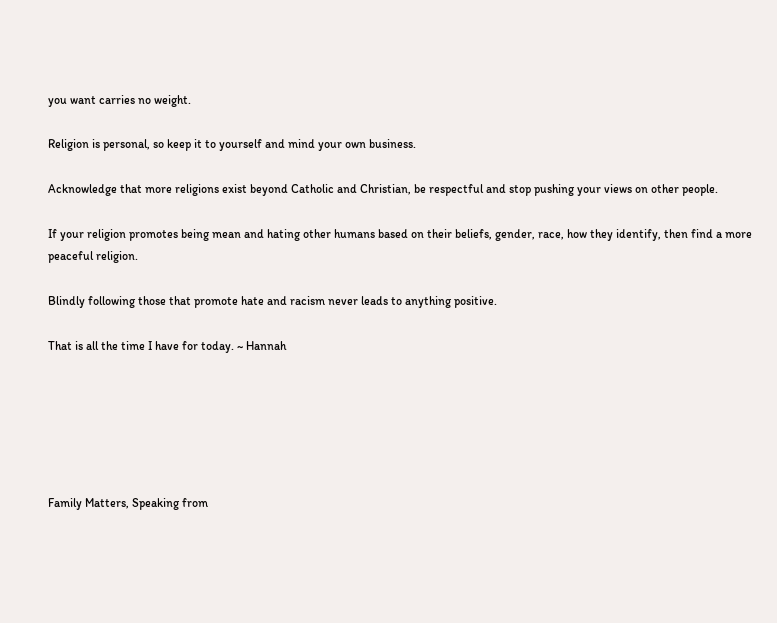you want carries no weight.

Religion is personal, so keep it to yourself and mind your own business.

Acknowledge that more religions exist beyond Catholic and Christian, be respectful and stop pushing your views on other people.

If your religion promotes being mean and hating other humans based on their beliefs, gender, race, how they identify, then find a more peaceful religion.

Blindly following those that promote hate and racism never leads to anything positive.

That is all the time I have for today. ~ Hannah






Family Matters, Speaking from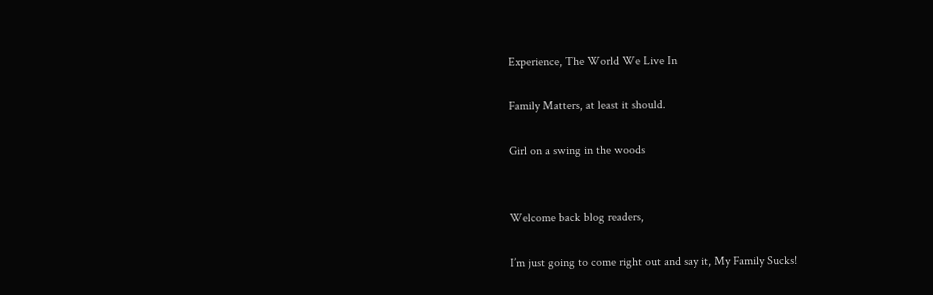Experience, The World We Live In

Family Matters, at least it should.

Girl on a swing in the woods


Welcome back blog readers,

I’m just going to come right out and say it, My Family Sucks!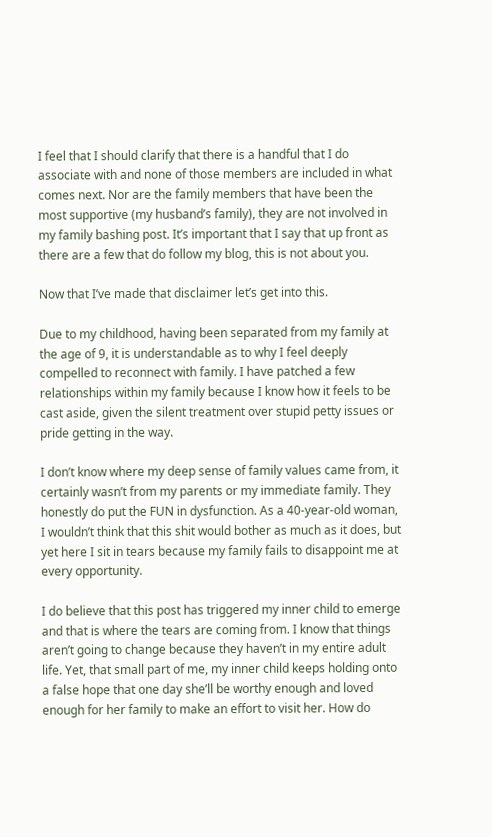I feel that I should clarify that there is a handful that I do associate with and none of those members are included in what comes next. Nor are the family members that have been the most supportive (my husband’s family), they are not involved in my family bashing post. It’s important that I say that up front as there are a few that do follow my blog, this is not about you.

Now that I’ve made that disclaimer let’s get into this.

Due to my childhood, having been separated from my family at the age of 9, it is understandable as to why I feel deeply compelled to reconnect with family. I have patched a few relationships within my family because I know how it feels to be cast aside, given the silent treatment over stupid petty issues or pride getting in the way.

I don’t know where my deep sense of family values came from, it certainly wasn’t from my parents or my immediate family. They honestly do put the FUN in dysfunction. As a 40-year-old woman, I wouldn’t think that this shit would bother as much as it does, but yet here I sit in tears because my family fails to disappoint me at every opportunity.

I do believe that this post has triggered my inner child to emerge and that is where the tears are coming from. I know that things aren’t going to change because they haven’t in my entire adult life. Yet, that small part of me, my inner child keeps holding onto a false hope that one day she’ll be worthy enough and loved enough for her family to make an effort to visit her. How do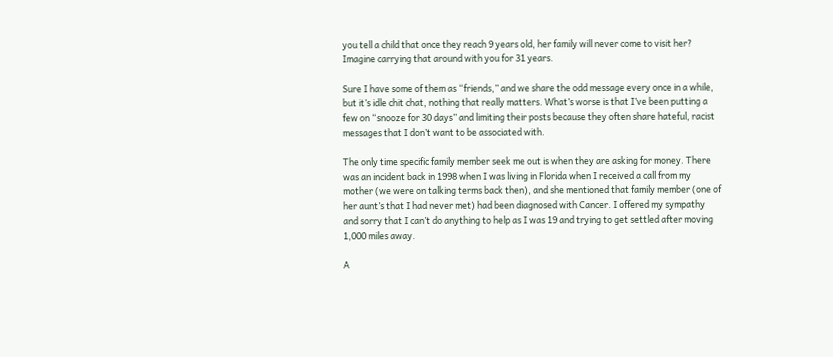you tell a child that once they reach 9 years old, her family will never come to visit her? Imagine carrying that around with you for 31 years.

Sure I have some of them as “friends,” and we share the odd message every once in a while, but it’s idle chit chat, nothing that really matters. What’s worse is that I’ve been putting a few on “snooze for 30 days” and limiting their posts because they often share hateful, racist messages that I don’t want to be associated with.

The only time specific family member seek me out is when they are asking for money. There was an incident back in 1998 when I was living in Florida when I received a call from my mother (we were on talking terms back then), and she mentioned that family member (one of her aunt’s that I had never met) had been diagnosed with Cancer. I offered my sympathy and sorry that I can’t do anything to help as I was 19 and trying to get settled after moving 1,000 miles away.

A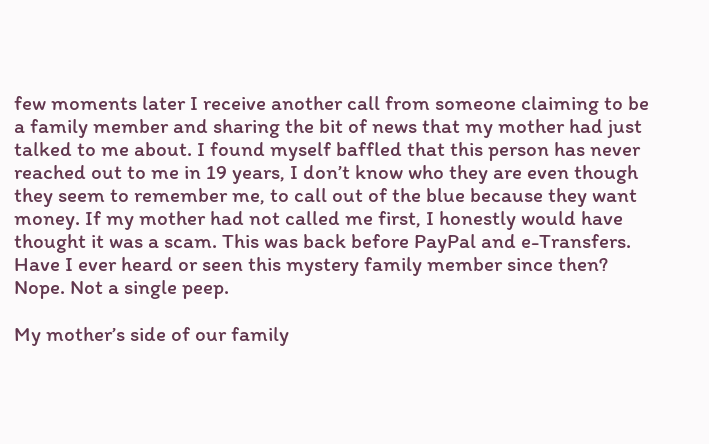few moments later I receive another call from someone claiming to be a family member and sharing the bit of news that my mother had just talked to me about. I found myself baffled that this person has never reached out to me in 19 years, I don’t know who they are even though they seem to remember me, to call out of the blue because they want money. If my mother had not called me first, I honestly would have thought it was a scam. This was back before PayPal and e-Transfers. Have I ever heard or seen this mystery family member since then? Nope. Not a single peep.

My mother’s side of our family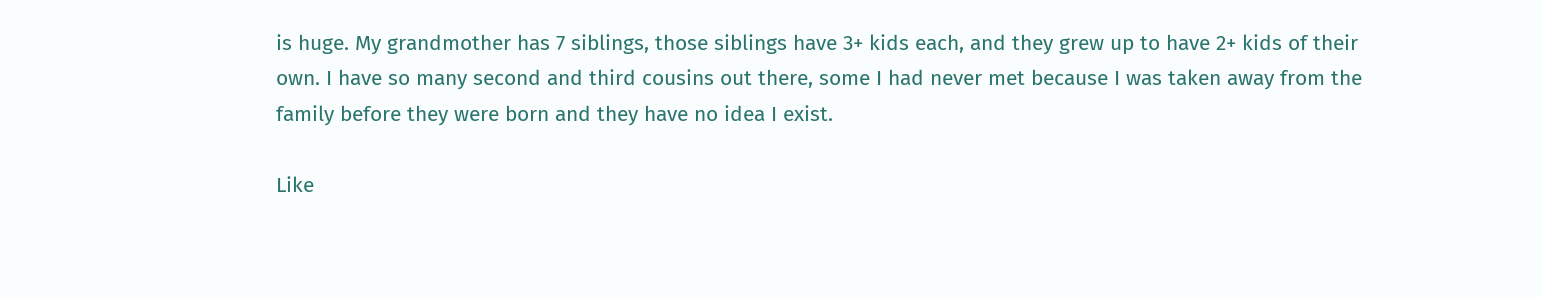is huge. My grandmother has 7 siblings, those siblings have 3+ kids each, and they grew up to have 2+ kids of their own. I have so many second and third cousins out there, some I had never met because I was taken away from the family before they were born and they have no idea I exist.

Like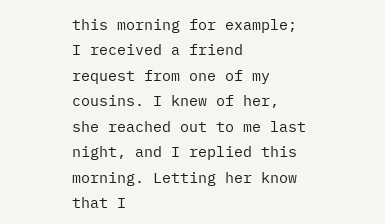this morning for example; I received a friend request from one of my cousins. I knew of her, she reached out to me last night, and I replied this morning. Letting her know that I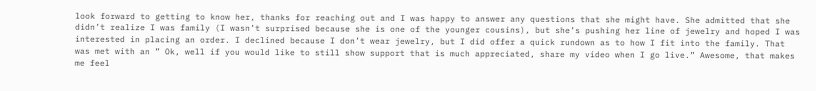look forward to getting to know her, thanks for reaching out and I was happy to answer any questions that she might have. She admitted that she didn’t realize I was family (I wasn’t surprised because she is one of the younger cousins), but she’s pushing her line of jewelry and hoped I was interested in placing an order. I declined because I don’t wear jewelry, but I did offer a quick rundown as to how I fit into the family. That was met with an ” Ok, well if you would like to still show support that is much appreciated, share my video when I go live.” Awesome, that makes me feel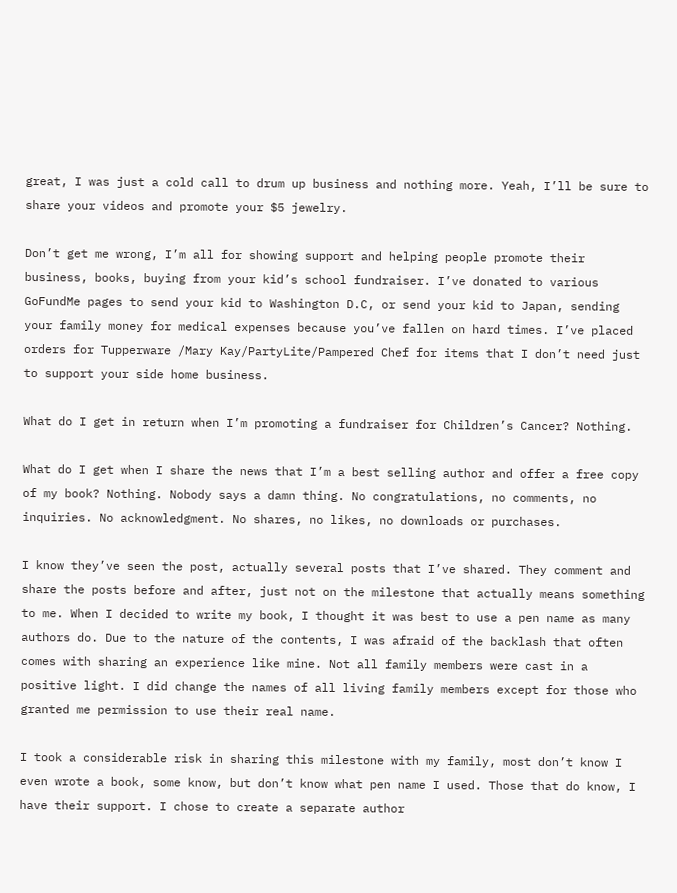great, I was just a cold call to drum up business and nothing more. Yeah, I’ll be sure to share your videos and promote your $5 jewelry.

Don’t get me wrong, I’m all for showing support and helping people promote their business, books, buying from your kid’s school fundraiser. I’ve donated to various GoFundMe pages to send your kid to Washington D.C, or send your kid to Japan, sending your family money for medical expenses because you’ve fallen on hard times. I’ve placed orders for Tupperware /Mary Kay/PartyLite/Pampered Chef for items that I don’t need just to support your side home business.

What do I get in return when I’m promoting a fundraiser for Children’s Cancer? Nothing.

What do I get when I share the news that I’m a best selling author and offer a free copy of my book? Nothing. Nobody says a damn thing. No congratulations, no comments, no inquiries. No acknowledgment. No shares, no likes, no downloads or purchases.

I know they’ve seen the post, actually several posts that I’ve shared. They comment and share the posts before and after, just not on the milestone that actually means something to me. When I decided to write my book, I thought it was best to use a pen name as many authors do. Due to the nature of the contents, I was afraid of the backlash that often comes with sharing an experience like mine. Not all family members were cast in a positive light. I did change the names of all living family members except for those who granted me permission to use their real name.

I took a considerable risk in sharing this milestone with my family, most don’t know I even wrote a book, some know, but don’t know what pen name I used. Those that do know, I have their support. I chose to create a separate author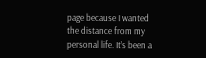page because I wanted the distance from my personal life. It’s been a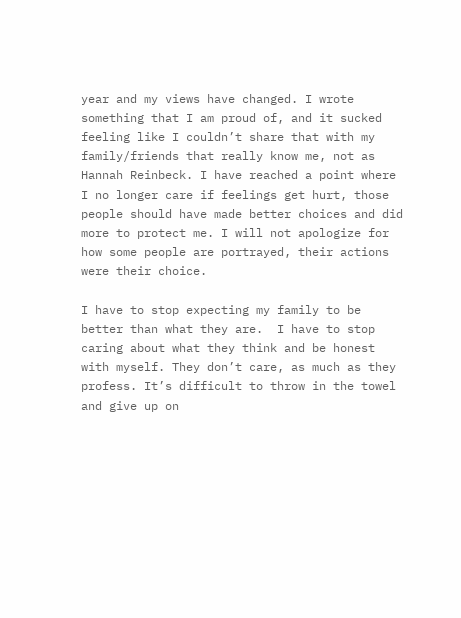year and my views have changed. I wrote something that I am proud of, and it sucked feeling like I couldn’t share that with my family/friends that really know me, not as Hannah Reinbeck. I have reached a point where I no longer care if feelings get hurt, those people should have made better choices and did more to protect me. I will not apologize for how some people are portrayed, their actions were their choice.

I have to stop expecting my family to be better than what they are.  I have to stop caring about what they think and be honest with myself. They don’t care, as much as they profess. It’s difficult to throw in the towel and give up on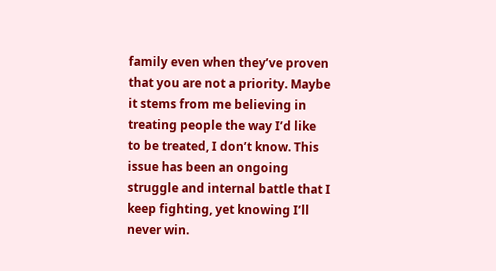family even when they’ve proven that you are not a priority. Maybe it stems from me believing in treating people the way I’d like to be treated, I don’t know. This issue has been an ongoing struggle and internal battle that I keep fighting, yet knowing I’ll never win.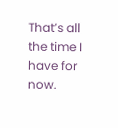That’s all the time I have for now.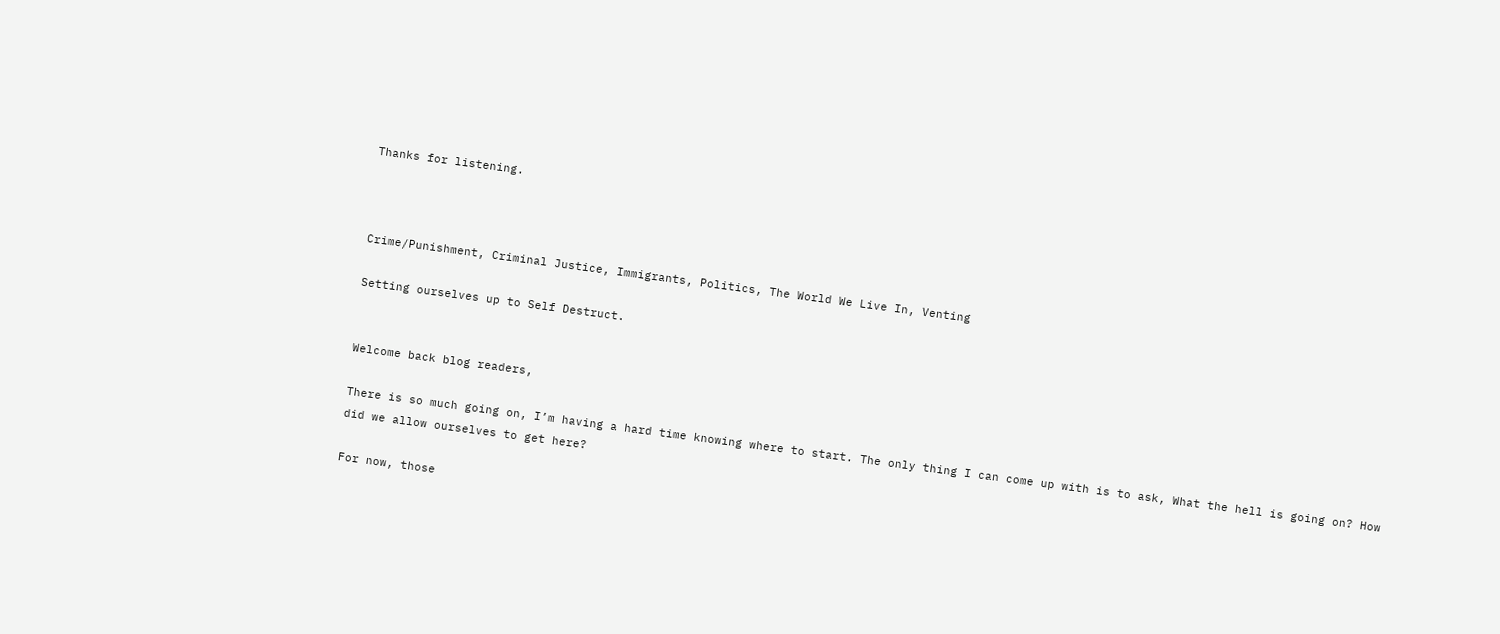Thanks for listening.



Crime/Punishment, Criminal Justice, Immigrants, Politics, The World We Live In, Venting

Setting ourselves up to Self Destruct.


Welcome back blog readers,

There is so much going on, I’m having a hard time knowing where to start. The only thing I can come up with is to ask, What the hell is going on? How did we allow ourselves to get here?

For now, those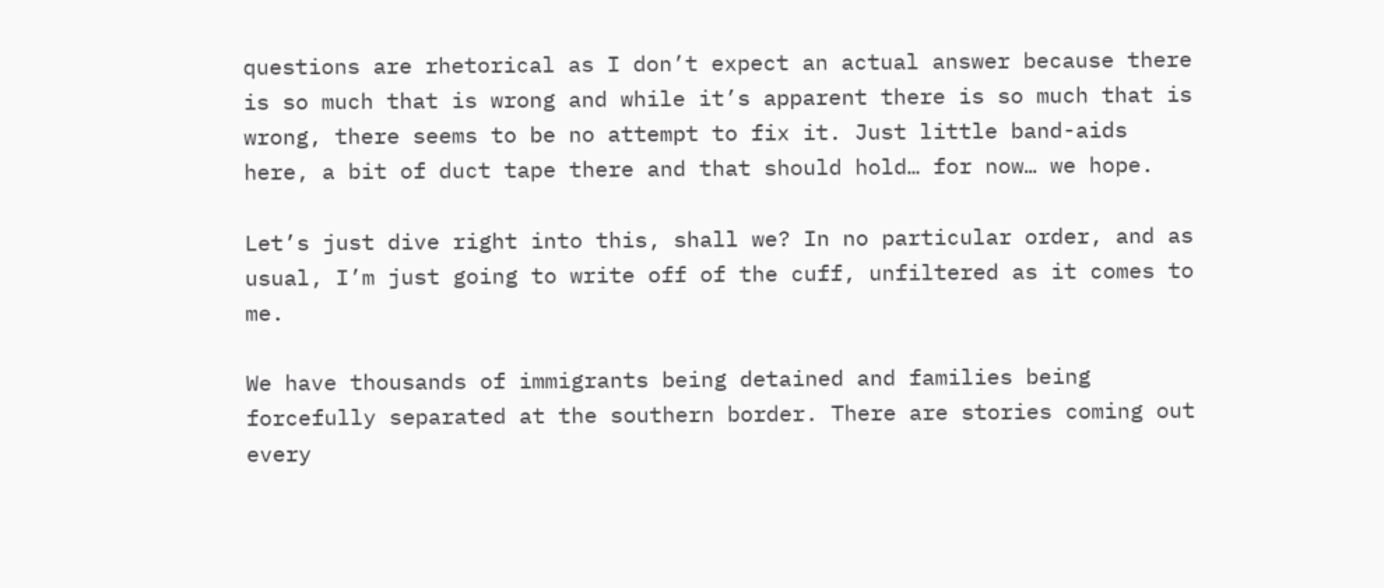questions are rhetorical as I don’t expect an actual answer because there is so much that is wrong and while it’s apparent there is so much that is wrong, there seems to be no attempt to fix it. Just little band-aids here, a bit of duct tape there and that should hold… for now… we hope.

Let’s just dive right into this, shall we? In no particular order, and as usual, I’m just going to write off of the cuff, unfiltered as it comes to me.

We have thousands of immigrants being detained and families being forcefully separated at the southern border. There are stories coming out every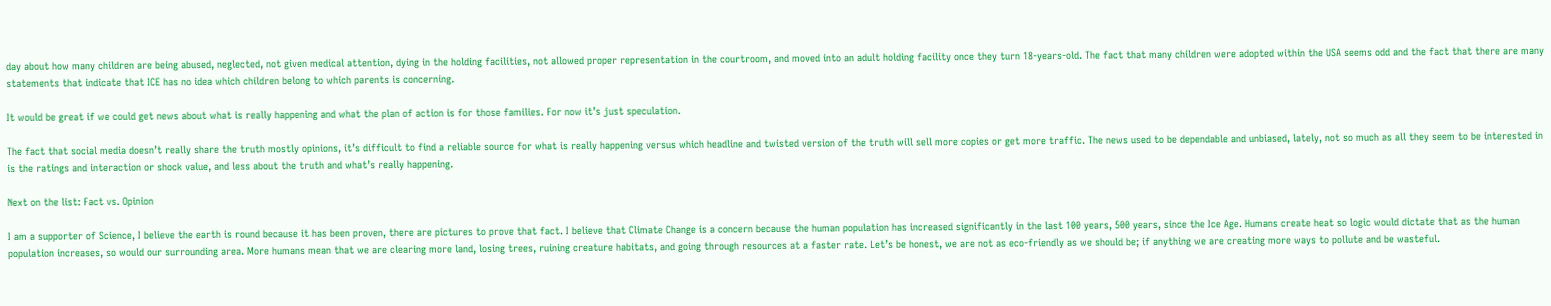day about how many children are being abused, neglected, not given medical attention, dying in the holding facilities, not allowed proper representation in the courtroom, and moved into an adult holding facility once they turn 18-years-old. The fact that many children were adopted within the USA seems odd and the fact that there are many statements that indicate that ICE has no idea which children belong to which parents is concerning.

It would be great if we could get news about what is really happening and what the plan of action is for those families. For now it’s just speculation.

The fact that social media doesn’t really share the truth mostly opinions, it’s difficult to find a reliable source for what is really happening versus which headline and twisted version of the truth will sell more copies or get more traffic. The news used to be dependable and unbiased, lately, not so much as all they seem to be interested in is the ratings and interaction or shock value, and less about the truth and what’s really happening.

Next on the list: Fact vs. Opinion

I am a supporter of Science, I believe the earth is round because it has been proven, there are pictures to prove that fact. I believe that Climate Change is a concern because the human population has increased significantly in the last 100 years, 500 years, since the Ice Age. Humans create heat so logic would dictate that as the human population increases, so would our surrounding area. More humans mean that we are clearing more land, losing trees, ruining creature habitats, and going through resources at a faster rate. Let’s be honest, we are not as eco-friendly as we should be; if anything we are creating more ways to pollute and be wasteful.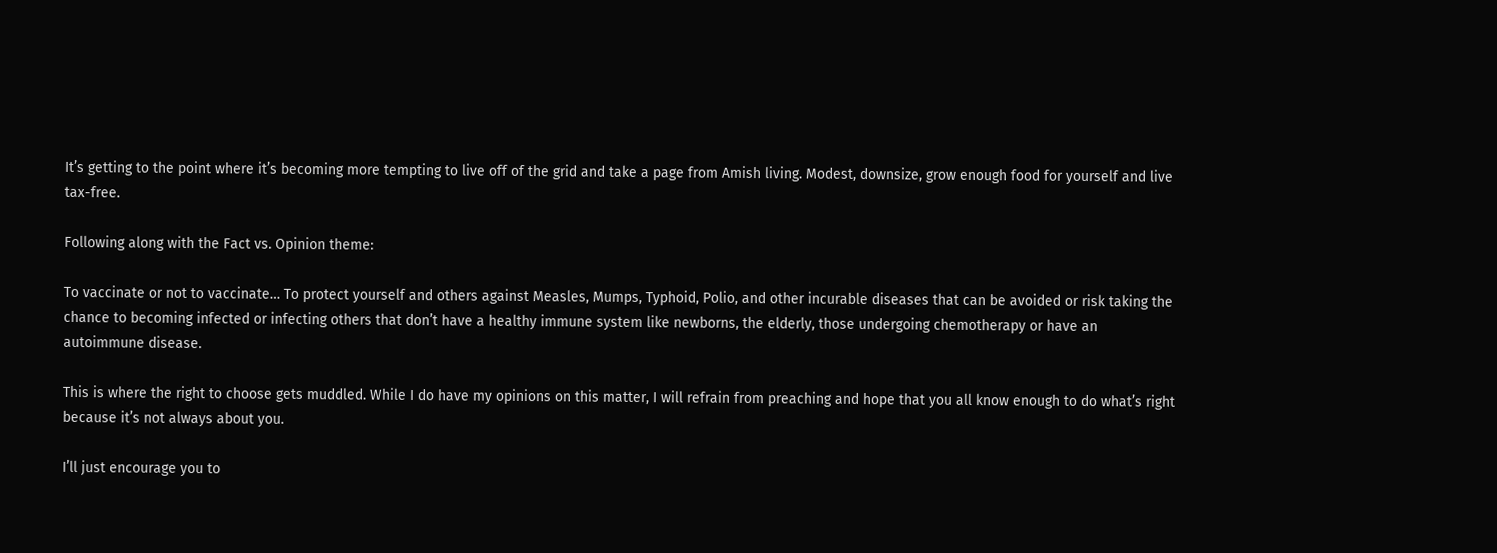It’s getting to the point where it’s becoming more tempting to live off of the grid and take a page from Amish living. Modest, downsize, grow enough food for yourself and live tax-free.

Following along with the Fact vs. Opinion theme:

To vaccinate or not to vaccinate… To protect yourself and others against Measles, Mumps, Typhoid, Polio, and other incurable diseases that can be avoided or risk taking the chance to becoming infected or infecting others that don’t have a healthy immune system like newborns, the elderly, those undergoing chemotherapy or have an autoimmune disease.

This is where the right to choose gets muddled. While I do have my opinions on this matter, I will refrain from preaching and hope that you all know enough to do what’s right because it’s not always about you.

I’ll just encourage you to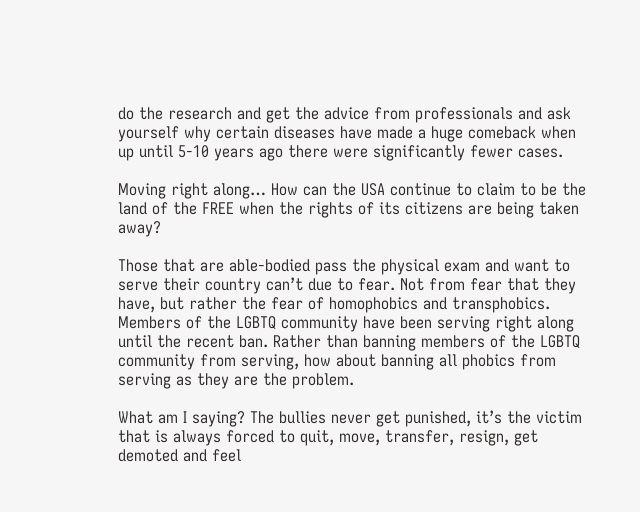do the research and get the advice from professionals and ask yourself why certain diseases have made a huge comeback when up until 5-10 years ago there were significantly fewer cases.

Moving right along… How can the USA continue to claim to be the land of the FREE when the rights of its citizens are being taken away?

Those that are able-bodied pass the physical exam and want to serve their country can’t due to fear. Not from fear that they have, but rather the fear of homophobics and transphobics. Members of the LGBTQ community have been serving right along until the recent ban. Rather than banning members of the LGBTQ community from serving, how about banning all phobics from serving as they are the problem.

What am I saying? The bullies never get punished, it’s the victim that is always forced to quit, move, transfer, resign, get demoted and feel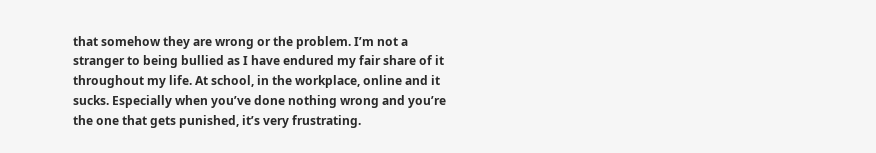that somehow they are wrong or the problem. I’m not a stranger to being bullied as I have endured my fair share of it throughout my life. At school, in the workplace, online and it sucks. Especially when you’ve done nothing wrong and you’re the one that gets punished, it’s very frustrating.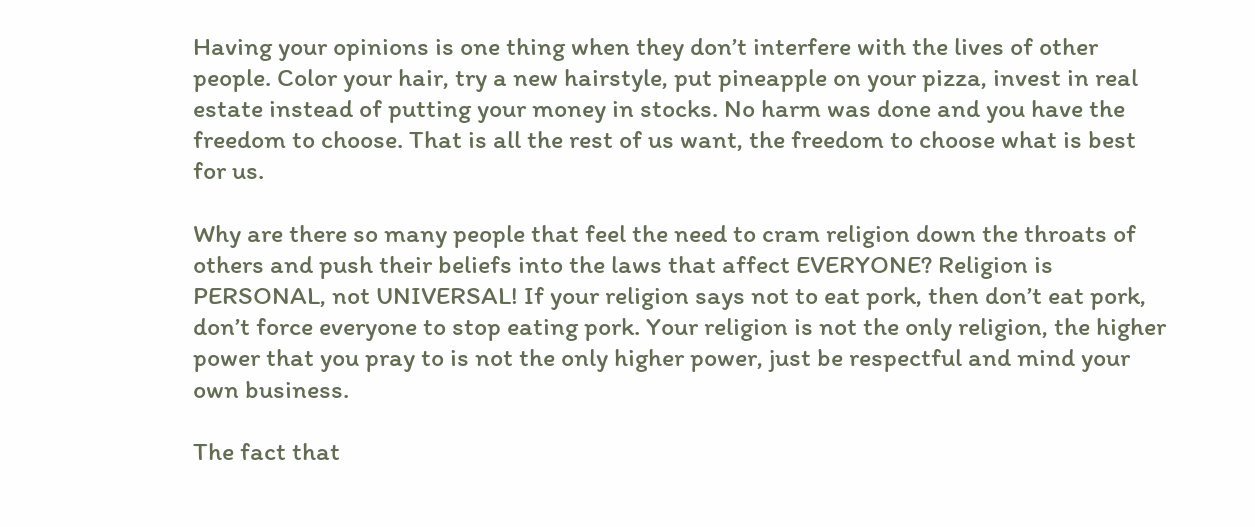Having your opinions is one thing when they don’t interfere with the lives of other people. Color your hair, try a new hairstyle, put pineapple on your pizza, invest in real estate instead of putting your money in stocks. No harm was done and you have the freedom to choose. That is all the rest of us want, the freedom to choose what is best for us.

Why are there so many people that feel the need to cram religion down the throats of others and push their beliefs into the laws that affect EVERYONE? Religion is PERSONAL, not UNIVERSAL! If your religion says not to eat pork, then don’t eat pork, don’t force everyone to stop eating pork. Your religion is not the only religion, the higher power that you pray to is not the only higher power, just be respectful and mind your own business.

The fact that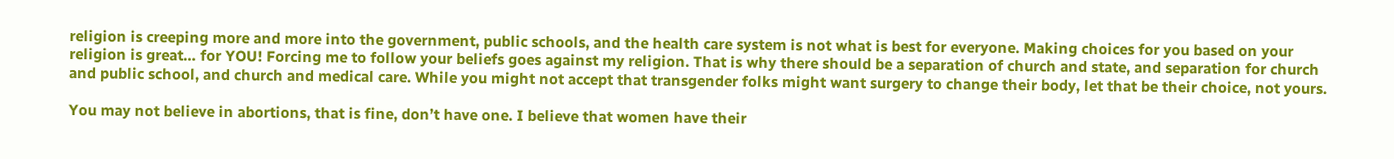religion is creeping more and more into the government, public schools, and the health care system is not what is best for everyone. Making choices for you based on your religion is great… for YOU! Forcing me to follow your beliefs goes against my religion. That is why there should be a separation of church and state, and separation for church and public school, and church and medical care. While you might not accept that transgender folks might want surgery to change their body, let that be their choice, not yours.

You may not believe in abortions, that is fine, don’t have one. I believe that women have their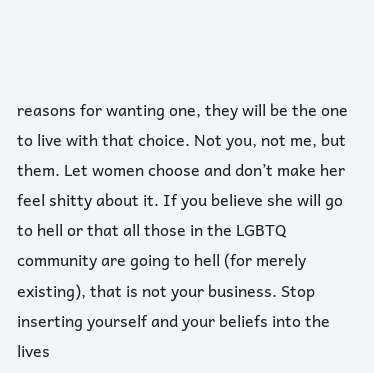reasons for wanting one, they will be the one to live with that choice. Not you, not me, but them. Let women choose and don’t make her feel shitty about it. If you believe she will go to hell or that all those in the LGBTQ community are going to hell (for merely existing), that is not your business. Stop inserting yourself and your beliefs into the lives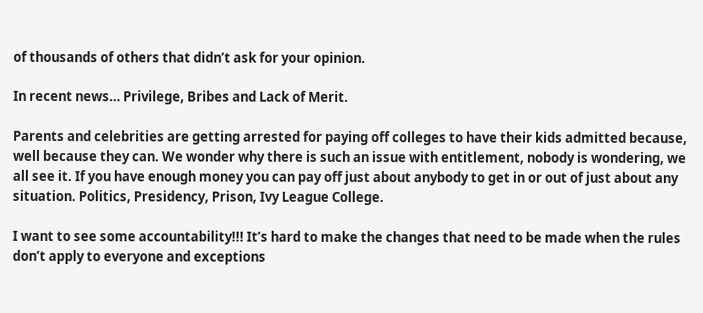of thousands of others that didn’t ask for your opinion.

In recent news… Privilege, Bribes and Lack of Merit.

Parents and celebrities are getting arrested for paying off colleges to have their kids admitted because, well because they can. We wonder why there is such an issue with entitlement, nobody is wondering, we all see it. If you have enough money you can pay off just about anybody to get in or out of just about any situation. Politics, Presidency, Prison, Ivy League College.

I want to see some accountability!!! It’s hard to make the changes that need to be made when the rules don’t apply to everyone and exceptions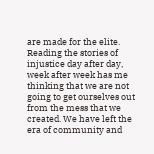are made for the elite. Reading the stories of injustice day after day, week after week has me thinking that we are not going to get ourselves out from the mess that we created. We have left the era of community and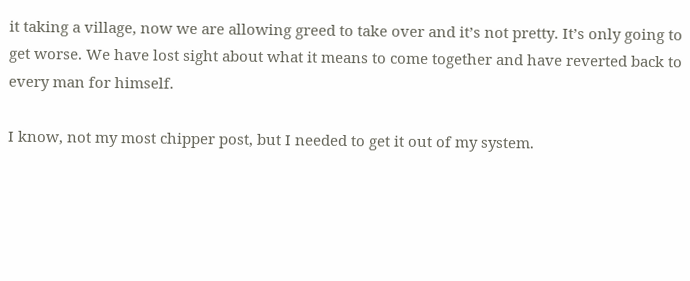it taking a village, now we are allowing greed to take over and it’s not pretty. It’s only going to get worse. We have lost sight about what it means to come together and have reverted back to every man for himself.

I know, not my most chipper post, but I needed to get it out of my system.